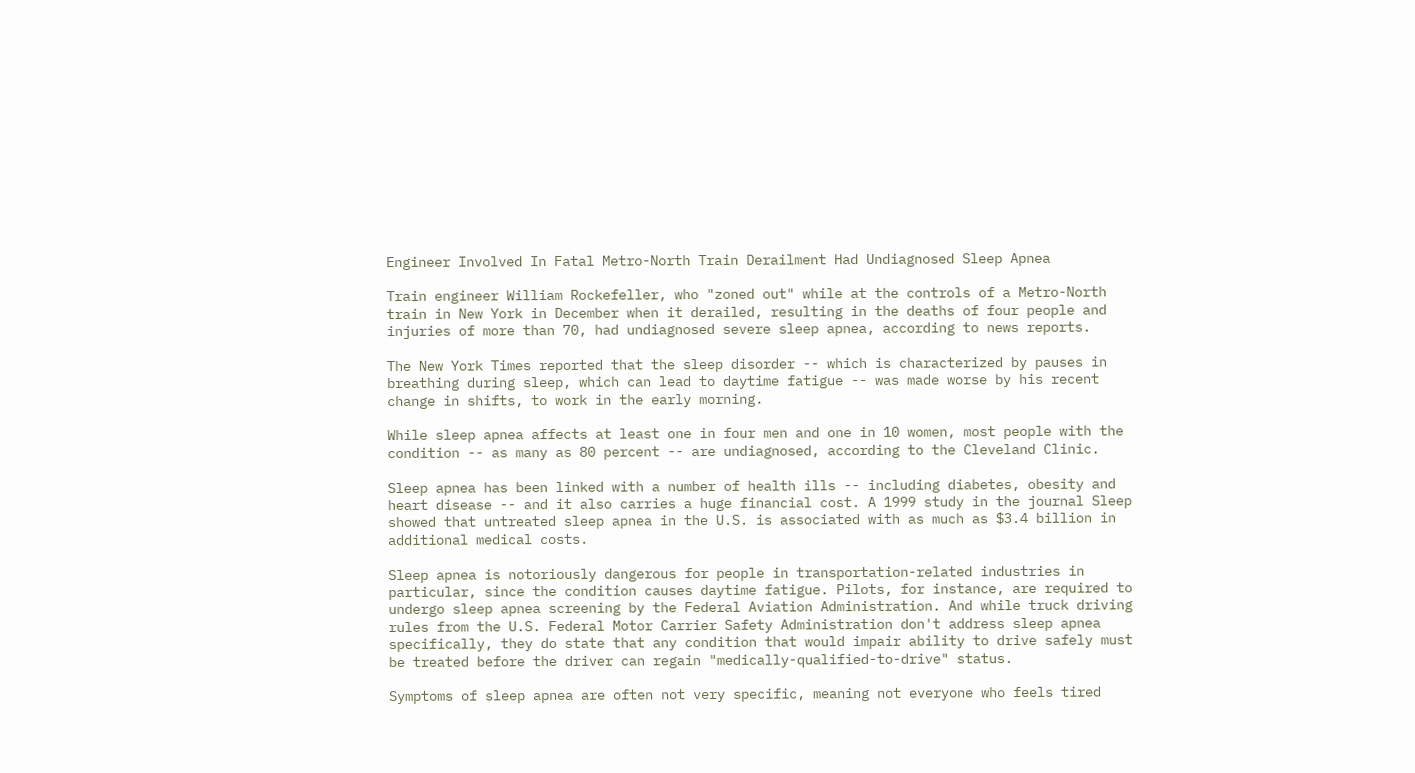Engineer Involved In Fatal Metro-North Train Derailment Had Undiagnosed Sleep Apnea

Train engineer William Rockefeller, who "zoned out" while at the controls of a Metro-North train in New York in December when it derailed, resulting in the deaths of four people and injuries of more than 70, had undiagnosed severe sleep apnea, according to news reports.

The New York Times reported that the sleep disorder -- which is characterized by pauses in breathing during sleep, which can lead to daytime fatigue -- was made worse by his recent change in shifts, to work in the early morning.

While sleep apnea affects at least one in four men and one in 10 women, most people with the condition -- as many as 80 percent -- are undiagnosed, according to the Cleveland Clinic.

Sleep apnea has been linked with a number of health ills -- including diabetes, obesity and heart disease -- and it also carries a huge financial cost. A 1999 study in the journal Sleep showed that untreated sleep apnea in the U.S. is associated with as much as $3.4 billion in additional medical costs.

Sleep apnea is notoriously dangerous for people in transportation-related industries in particular, since the condition causes daytime fatigue. Pilots, for instance, are required to undergo sleep apnea screening by the Federal Aviation Administration. And while truck driving rules from the U.S. Federal Motor Carrier Safety Administration don't address sleep apnea specifically, they do state that any condition that would impair ability to drive safely must be treated before the driver can regain "medically-qualified-to-drive" status.

Symptoms of sleep apnea are often not very specific, meaning not everyone who feels tired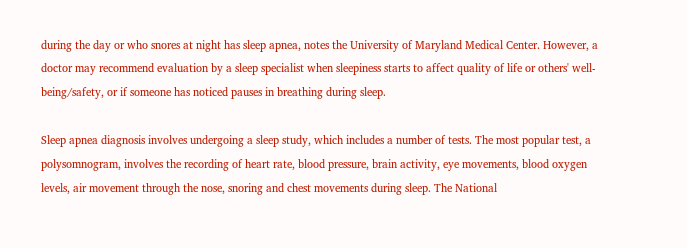during the day or who snores at night has sleep apnea, notes the University of Maryland Medical Center. However, a doctor may recommend evaluation by a sleep specialist when sleepiness starts to affect quality of life or others' well-being/safety, or if someone has noticed pauses in breathing during sleep.

Sleep apnea diagnosis involves undergoing a sleep study, which includes a number of tests. The most popular test, a polysomnogram, involves the recording of heart rate, blood pressure, brain activity, eye movements, blood oxygen levels, air movement through the nose, snoring and chest movements during sleep. The National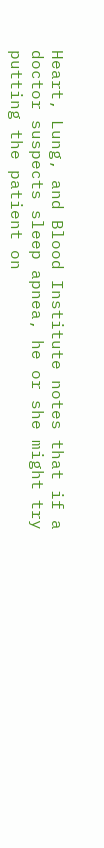Heart, Lung, and Blood Institute notes that if a doctor suspects sleep apnea, he or she might try putting the patient on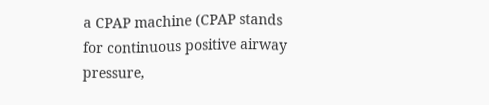a CPAP machine (CPAP stands for continuous positive airway pressure,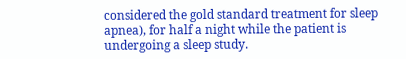considered the gold standard treatment for sleep apnea), for half a night while the patient is undergoing a sleep study.